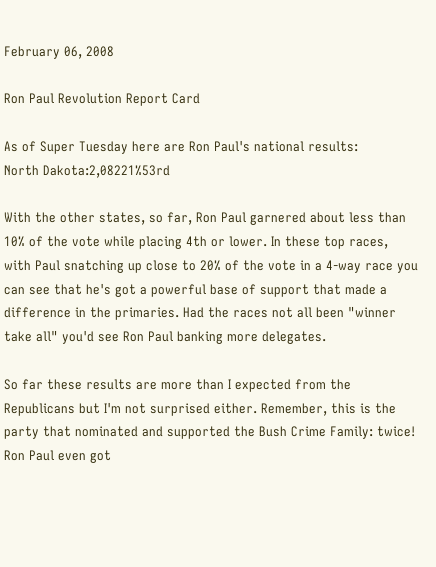February 06, 2008

Ron Paul Revolution Report Card

As of Super Tuesday here are Ron Paul's national results:
North Dakota:2,08221%53rd

With the other states, so far, Ron Paul garnered about less than 10% of the vote while placing 4th or lower. In these top races, with Paul snatching up close to 20% of the vote in a 4-way race you can see that he's got a powerful base of support that made a difference in the primaries. Had the races not all been "winner take all" you'd see Ron Paul banking more delegates.

So far these results are more than I expected from the Republicans but I'm not surprised either. Remember, this is the party that nominated and supported the Bush Crime Family: twice! Ron Paul even got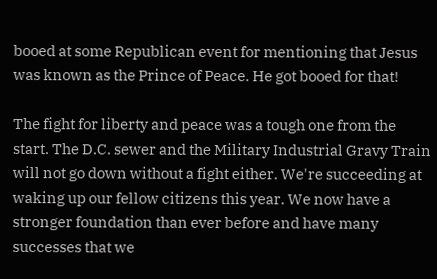booed at some Republican event for mentioning that Jesus was known as the Prince of Peace. He got booed for that!

The fight for liberty and peace was a tough one from the start. The D.C. sewer and the Military Industrial Gravy Train will not go down without a fight either. We're succeeding at waking up our fellow citizens this year. We now have a stronger foundation than ever before and have many successes that we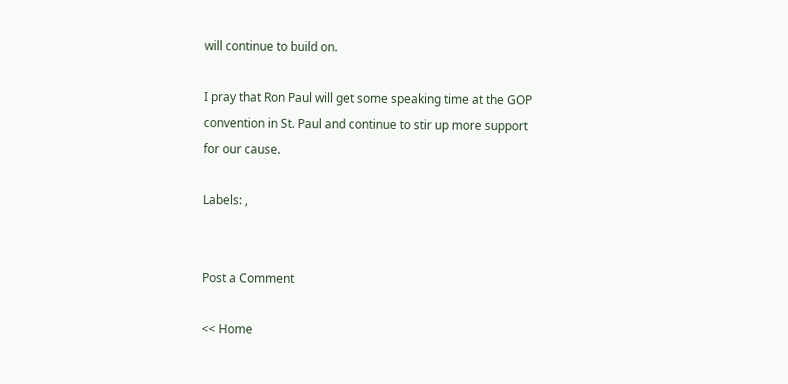will continue to build on.

I pray that Ron Paul will get some speaking time at the GOP convention in St. Paul and continue to stir up more support for our cause.

Labels: ,


Post a Comment

<< Home